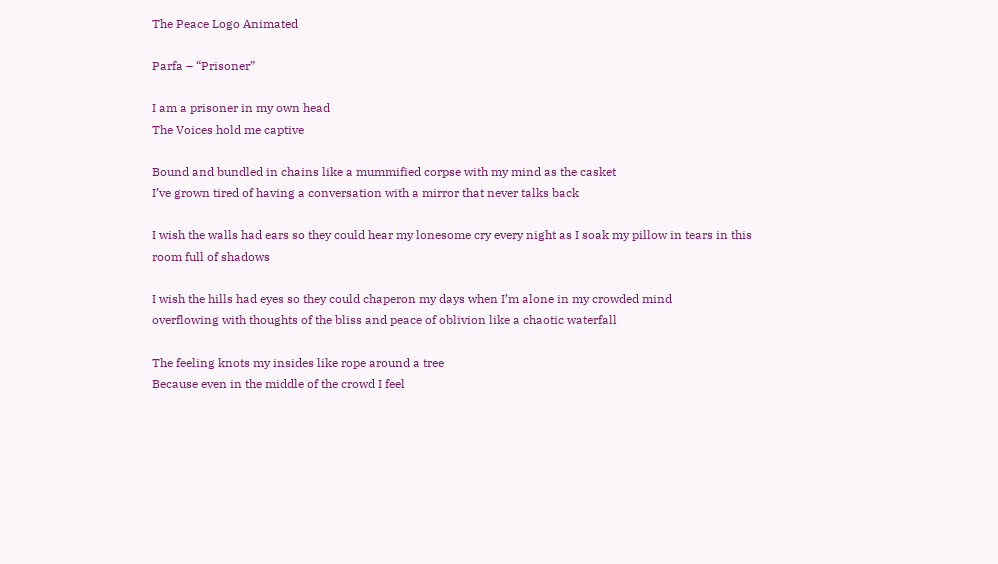The Peace Logo Animated

Parfa – “Prisoner”

I am a prisoner in my own head
The Voices hold me captive

Bound and bundled in chains like a mummified corpse with my mind as the casket
I’ve grown tired of having a conversation with a mirror that never talks back

I wish the walls had ears so they could hear my lonesome cry every night as I soak my pillow in tears in this room full of shadows

I wish the hills had eyes so they could chaperon my days when I’m alone in my crowded mind
overflowing with thoughts of the bliss and peace of oblivion like a chaotic waterfall

The feeling knots my insides like rope around a tree
Because even in the middle of the crowd I feel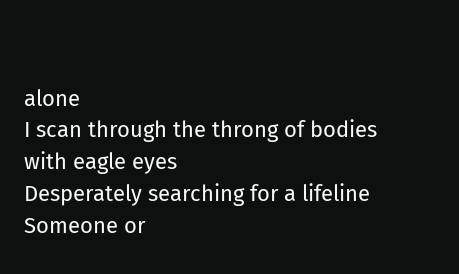alone
I scan through the throng of bodies with eagle eyes
Desperately searching for a lifeline
Someone or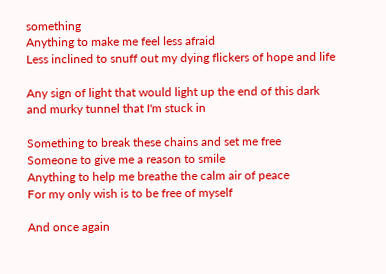something
Anything to make me feel less afraid
Less inclined to snuff out my dying flickers of hope and life

Any sign of light that would light up the end of this dark and murky tunnel that I'm stuck in

Something to break these chains and set me free
Someone to give me a reason to smile
Anything to help me breathe the calm air of peace
For my only wish is to be free of myself

And once again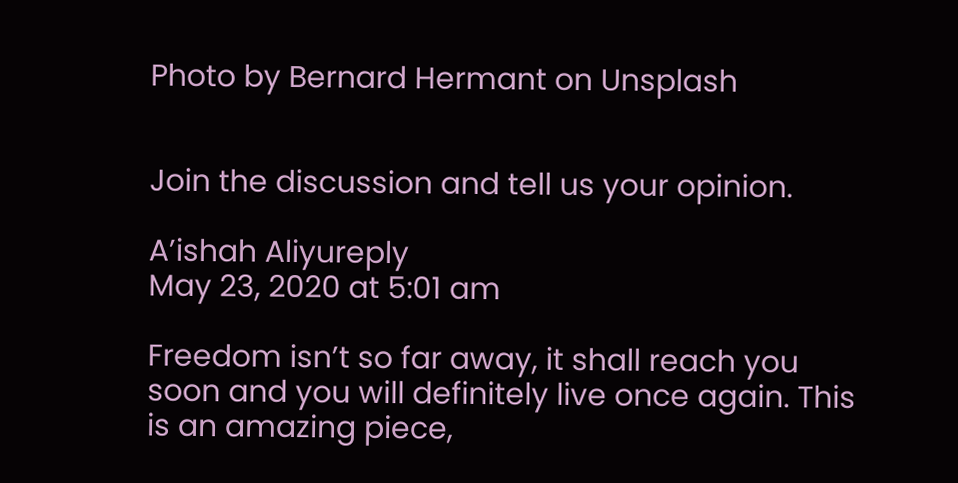Photo by Bernard Hermant on Unsplash


Join the discussion and tell us your opinion.

A’ishah Aliyureply
May 23, 2020 at 5:01 am

Freedom isn’t so far away, it shall reach you soon and you will definitely live once again. This is an amazing piece,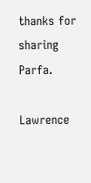thanks for sharing Parfa.

Lawrence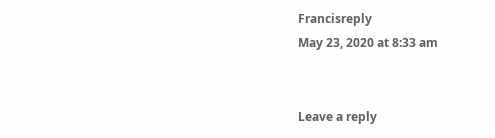Francisreply
May 23, 2020 at 8:33 am


Leave a reply